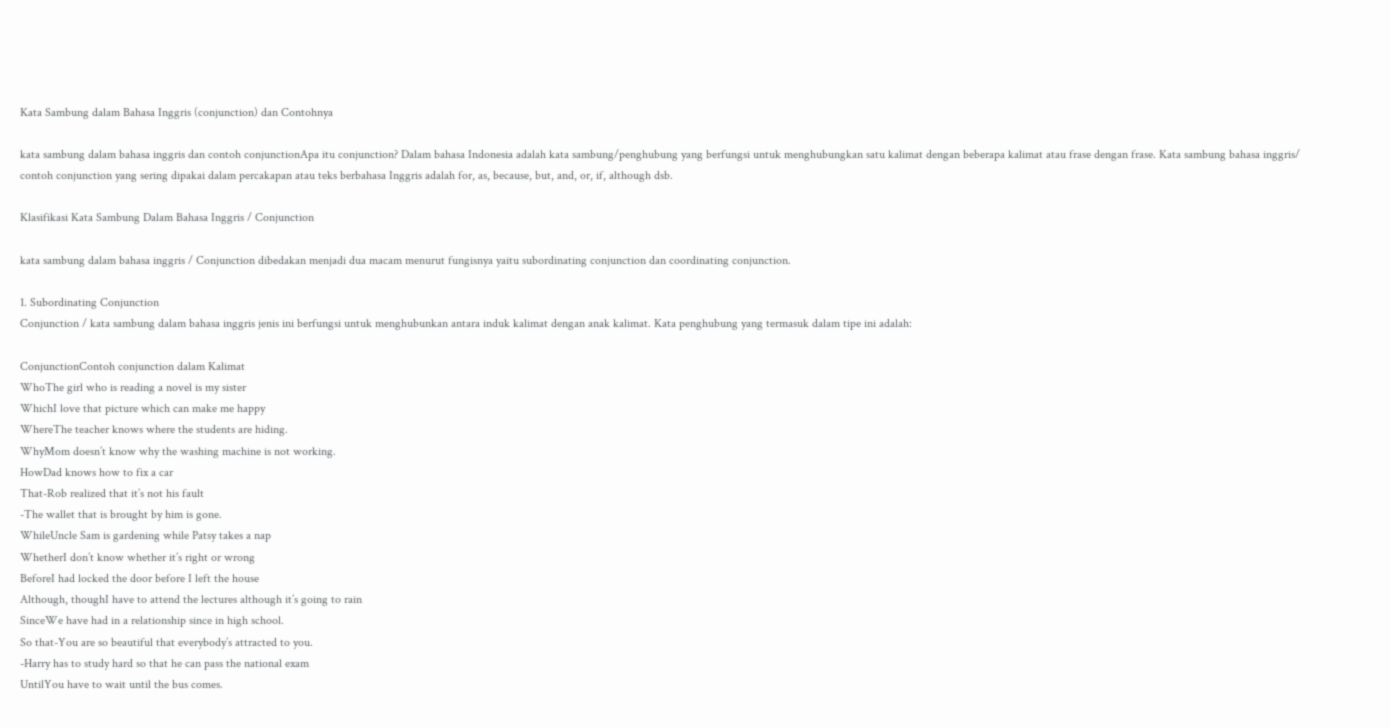Kata Sambung dalam Bahasa Inggris (conjunction) dan Contohnya

kata sambung dalam bahasa inggris dan contoh conjunctionApa itu conjunction? Dalam bahasa Indonesia adalah kata sambung/penghubung yang berfungsi untuk menghubungkan satu kalimat dengan beberapa kalimat atau frase dengan frase. Kata sambung bahasa inggris/ contoh conjunction yang sering dipakai dalam percakapan atau teks berbahasa Inggris adalah for, as, because, but, and, or, if, although dsb.

Klasifikasi Kata Sambung Dalam Bahasa Inggris / Conjunction

kata sambung dalam bahasa inggris / Conjunction dibedakan menjadi dua macam menurut fungisnya yaitu subordinating conjunction dan coordinating conjunction.

1. Subordinating Conjunction
Conjunction / kata sambung dalam bahasa inggris jenis ini berfungsi untuk menghubunkan antara induk kalimat dengan anak kalimat. Kata penghubung yang termasuk dalam tipe ini adalah:

ConjunctionContoh conjunction dalam Kalimat
WhoThe girl who is reading a novel is my sister
WhichI love that picture which can make me happy
WhereThe teacher knows where the students are hiding.
WhyMom doesn’t know why the washing machine is not working.
HowDad knows how to fix a car
That-Rob realized that it’s not his fault
-The wallet that is brought by him is gone.
WhileUncle Sam is gardening while Patsy takes a nap
WhetherI don’t know whether it’s right or wrong
BeforeI had locked the door before I left the house
Although, thoughI have to attend the lectures although it’s going to rain
SinceWe have had in a relationship since in high school.
So that-You are so beautiful that everybody’s attracted to you.
-Harry has to study hard so that he can pass the national exam
UntilYou have to wait until the bus comes.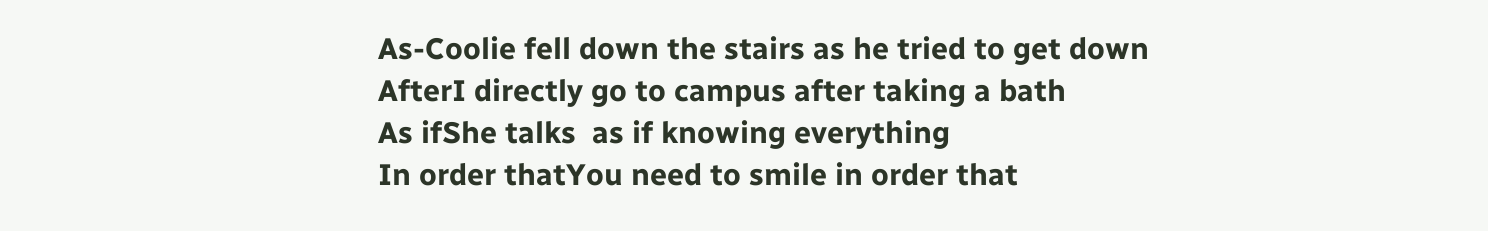As-Coolie fell down the stairs as he tried to get down
AfterI directly go to campus after taking a bath
As ifShe talks  as if knowing everything
In order thatYou need to smile in order that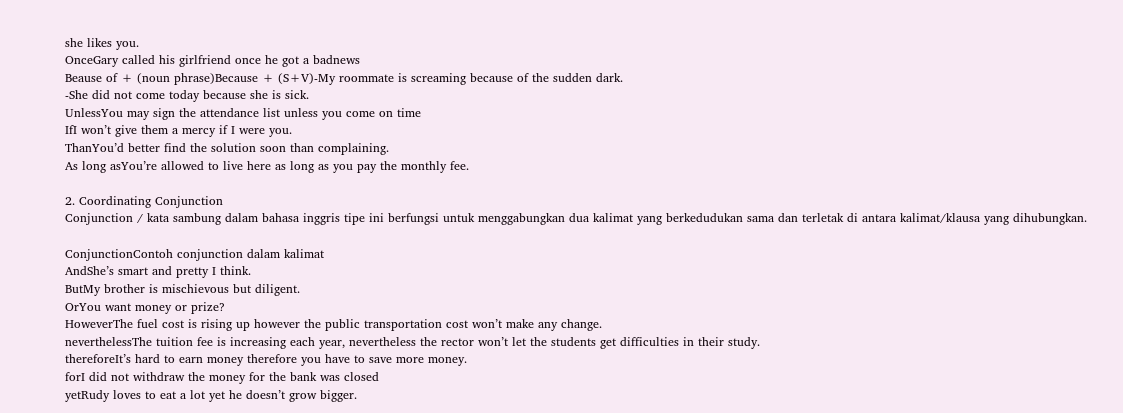she likes you.
OnceGary called his girlfriend once he got a badnews
Beause of + (noun phrase)Because + (S+V)-My roommate is screaming because of the sudden dark.
-She did not come today because she is sick.
UnlessYou may sign the attendance list unless you come on time
IfI won’t give them a mercy if I were you.
ThanYou’d better find the solution soon than complaining.
As long asYou’re allowed to live here as long as you pay the monthly fee.

2. Coordinating Conjunction
Conjunction / kata sambung dalam bahasa inggris tipe ini berfungsi untuk menggabungkan dua kalimat yang berkedudukan sama dan terletak di antara kalimat/klausa yang dihubungkan.

ConjunctionContoh conjunction dalam kalimat
AndShe’s smart and pretty I think.
ButMy brother is mischievous but diligent.
OrYou want money or prize?
HoweverThe fuel cost is rising up however the public transportation cost won’t make any change.
neverthelessThe tuition fee is increasing each year, nevertheless the rector won’t let the students get difficulties in their study.
thereforeIt’s hard to earn money therefore you have to save more money.
forI did not withdraw the money for the bank was closed
yetRudy loves to eat a lot yet he doesn’t grow bigger.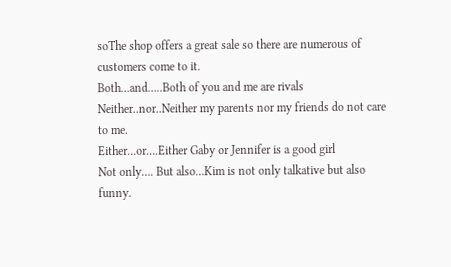soThe shop offers a great sale so there are numerous of customers come to it.
Both…and…..Both of you and me are rivals
Neither..nor..Neither my parents nor my friends do not care to me.
Either…or….Either Gaby or Jennifer is a good girl
Not only…. But also…Kim is not only talkative but also funny.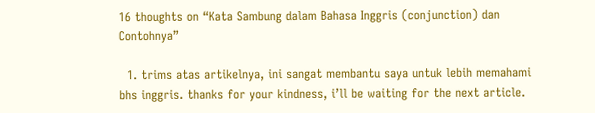16 thoughts on “Kata Sambung dalam Bahasa Inggris (conjunction) dan Contohnya”

  1. trims atas artikelnya, ini sangat membantu saya untuk lebih memahami bhs inggris. thanks for your kindness, i’ll be waiting for the next article.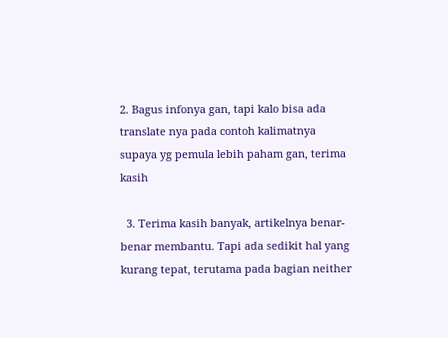2. Bagus infonya gan, tapi kalo bisa ada translate nya pada contoh kalimatnya supaya yg pemula lebih paham gan, terima kasih

  3. Terima kasih banyak, artikelnya benar-benar membantu. Tapi ada sedikit hal yang kurang tepat, terutama pada bagian neither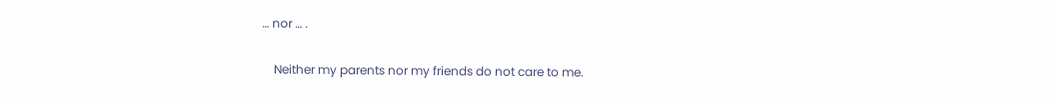… nor … .

    Neither my parents nor my friends do not care to me.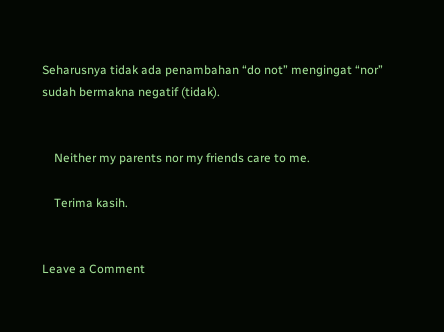Seharusnya tidak ada penambahan “do not” mengingat “nor” sudah bermakna negatif (tidak).


    Neither my parents nor my friends care to me.

    Terima kasih.


Leave a Comment